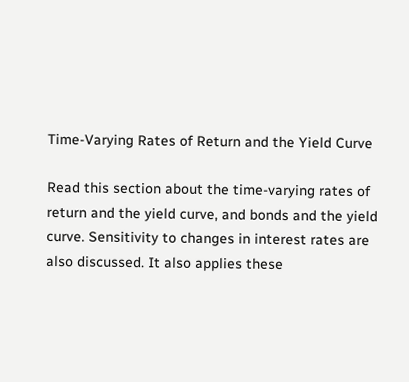Time-Varying Rates of Return and the Yield Curve

Read this section about the time-varying rates of return and the yield curve, and bonds and the yield curve. Sensitivity to changes in interest rates are also discussed. It also applies these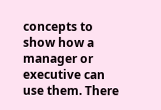concepts to show how a manager or executive can use them. There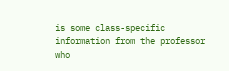is some class-specific information from the professor who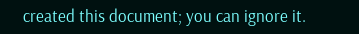created this document; you can ignore it.